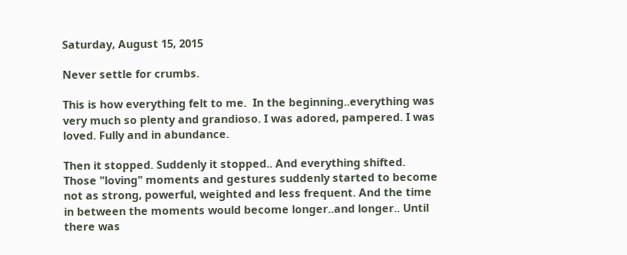Saturday, August 15, 2015

Never settle for crumbs.

This is how everything felt to me.  In the beginning..everything was very much so plenty and grandioso. I was adored, pampered. I was loved. Fully and in abundance.

Then it stopped. Suddenly it stopped.. And everything shifted. Those "loving" moments and gestures suddenly started to become not as strong, powerful, weighted and less frequent. And the time in between the moments would become longer..and longer.. Until there was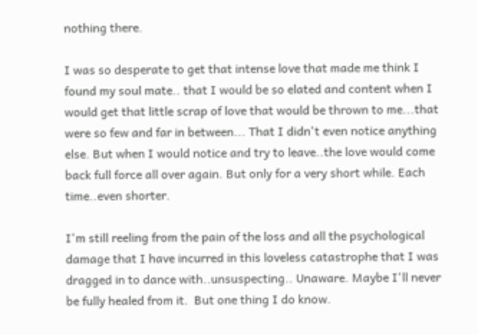nothing there.

I was so desperate to get that intense love that made me think I found my soul mate.. that I would be so elated and content when I would get that little scrap of love that would be thrown to me...that were so few and far in between... That I didn't even notice anything else. But when I would notice and try to leave..the love would come back full force all over again. But only for a very short while. Each time..even shorter.

I'm still reeling from the pain of the loss and all the psychological damage that I have incurred in this loveless catastrophe that I was dragged in to dance with..unsuspecting.. Unaware. Maybe I'll never be fully healed from it.  But one thing I do know.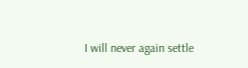I will never again settle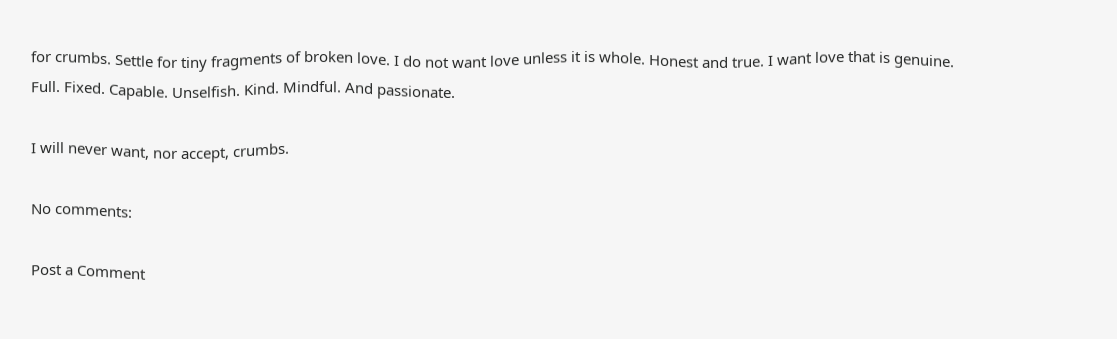for crumbs. Settle for tiny fragments of broken love. I do not want love unless it is whole. Honest and true. I want love that is genuine. Full. Fixed. Capable. Unselfish. Kind. Mindful. And passionate.

I will never want, nor accept, crumbs.

No comments:

Post a Comment